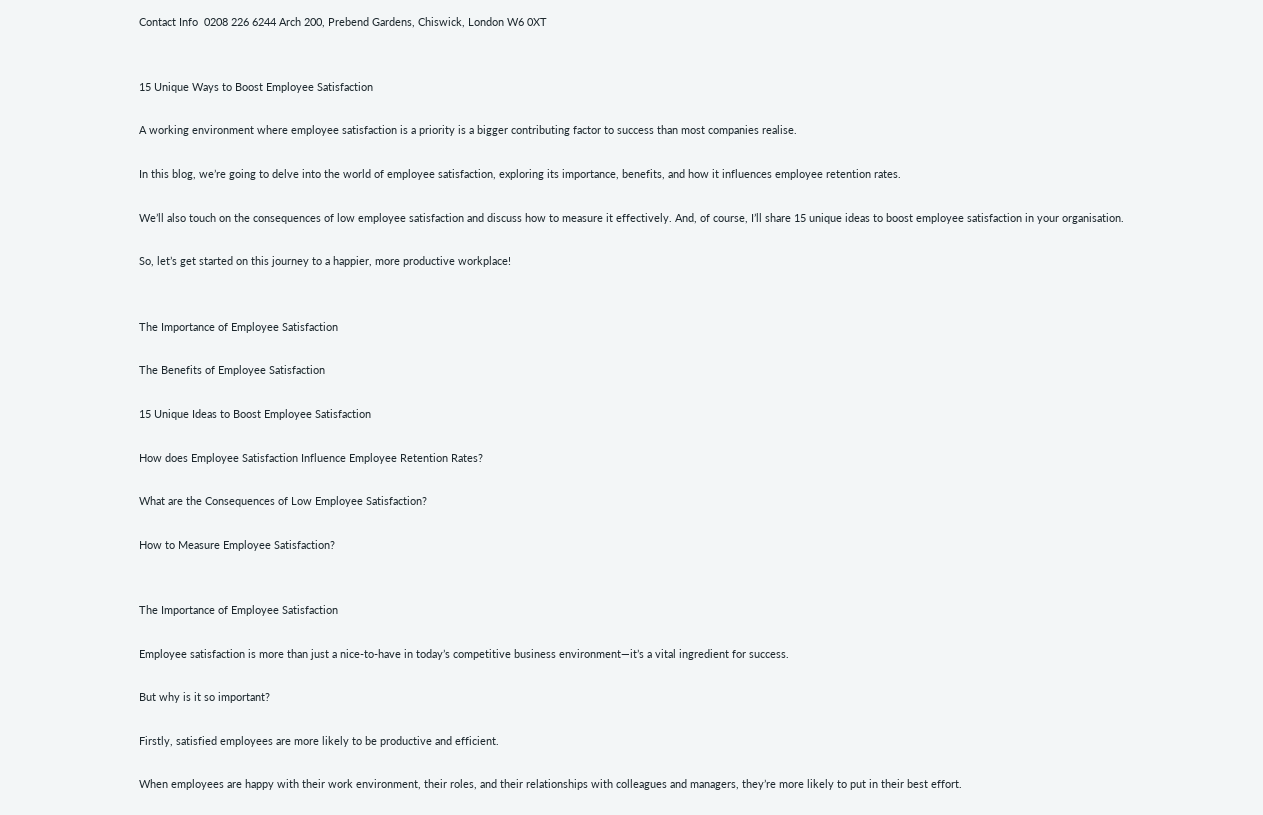Contact Info  0208 226 6244 Arch 200, Prebend Gardens, Chiswick, London W6 0XT


15 Unique Ways to Boost Employee Satisfaction

A working environment where employee satisfaction is a priority is a bigger contributing factor to success than most companies realise.

In this blog, we’re going to delve into the world of employee satisfaction, exploring its importance, benefits, and how it influences employee retention rates.

We’ll also touch on the consequences of low employee satisfaction and discuss how to measure it effectively. And, of course, I’ll share 15 unique ideas to boost employee satisfaction in your organisation.

So, let’s get started on this journey to a happier, more productive workplace!


The Importance of Employee Satisfaction

The Benefits of Employee Satisfaction

15 Unique Ideas to Boost Employee Satisfaction

How does Employee Satisfaction Influence Employee Retention Rates?

What are the Consequences of Low Employee Satisfaction?

How to Measure Employee Satisfaction?


The Importance of Employee Satisfaction

Employee satisfaction is more than just a nice-to-have in today’s competitive business environment—it’s a vital ingredient for success.

But why is it so important?

Firstly, satisfied employees are more likely to be productive and efficient.

When employees are happy with their work environment, their roles, and their relationships with colleagues and managers, they’re more likely to put in their best effort.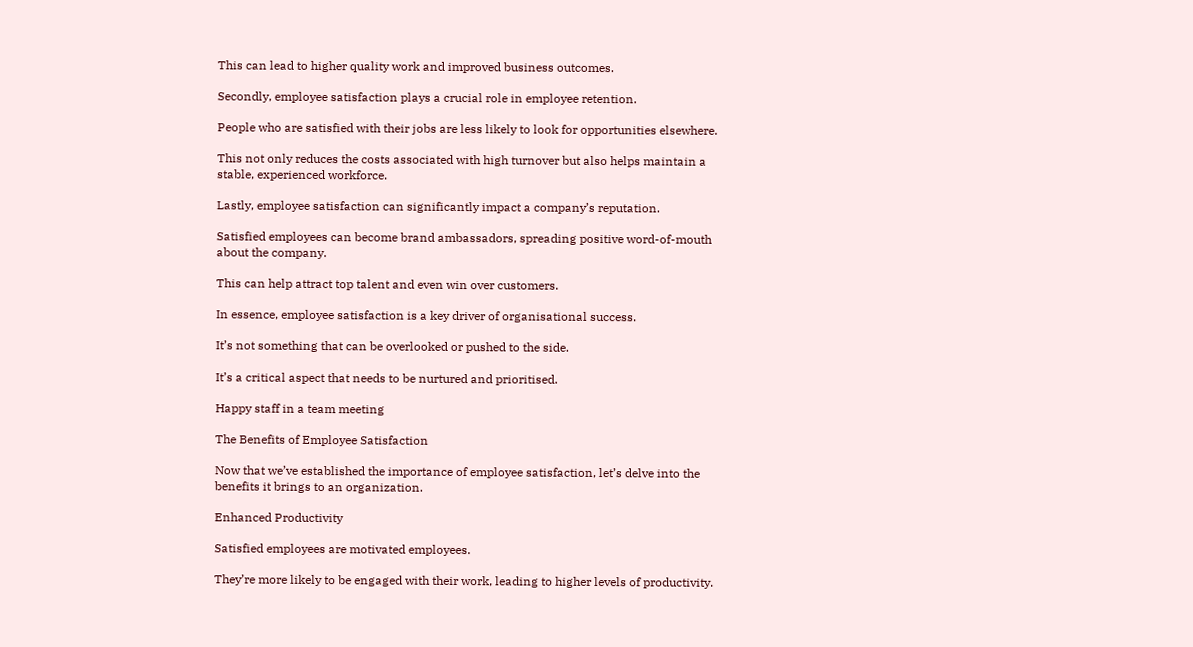This can lead to higher quality work and improved business outcomes.

Secondly, employee satisfaction plays a crucial role in employee retention.

People who are satisfied with their jobs are less likely to look for opportunities elsewhere.

This not only reduces the costs associated with high turnover but also helps maintain a stable, experienced workforce.

Lastly, employee satisfaction can significantly impact a company’s reputation.

Satisfied employees can become brand ambassadors, spreading positive word-of-mouth about the company.

This can help attract top talent and even win over customers.

In essence, employee satisfaction is a key driver of organisational success.

It’s not something that can be overlooked or pushed to the side.

It’s a critical aspect that needs to be nurtured and prioritised.

Happy staff in a team meeting

The Benefits of Employee Satisfaction

Now that we’ve established the importance of employee satisfaction, let’s delve into the benefits it brings to an organization.

Enhanced Productivity

Satisfied employees are motivated employees.

They’re more likely to be engaged with their work, leading to higher levels of productivity.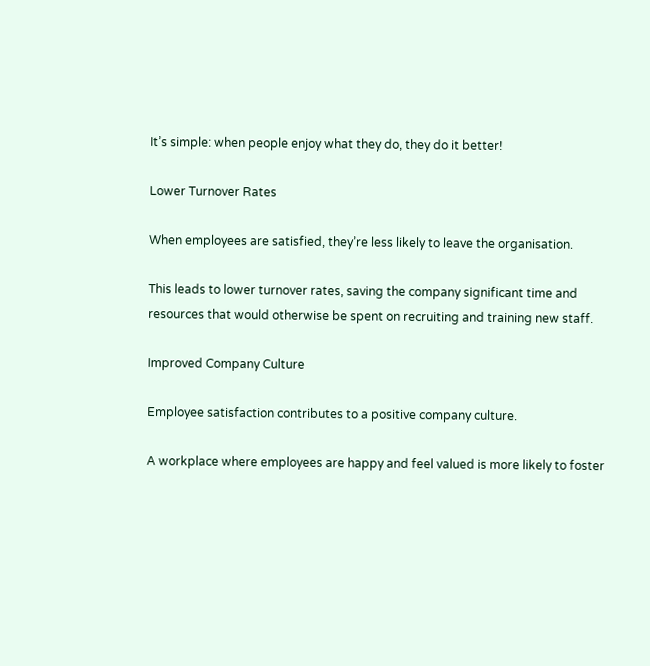It’s simple: when people enjoy what they do, they do it better!

Lower Turnover Rates

When employees are satisfied, they’re less likely to leave the organisation.

This leads to lower turnover rates, saving the company significant time and resources that would otherwise be spent on recruiting and training new staff.

Improved Company Culture

Employee satisfaction contributes to a positive company culture.

A workplace where employees are happy and feel valued is more likely to foster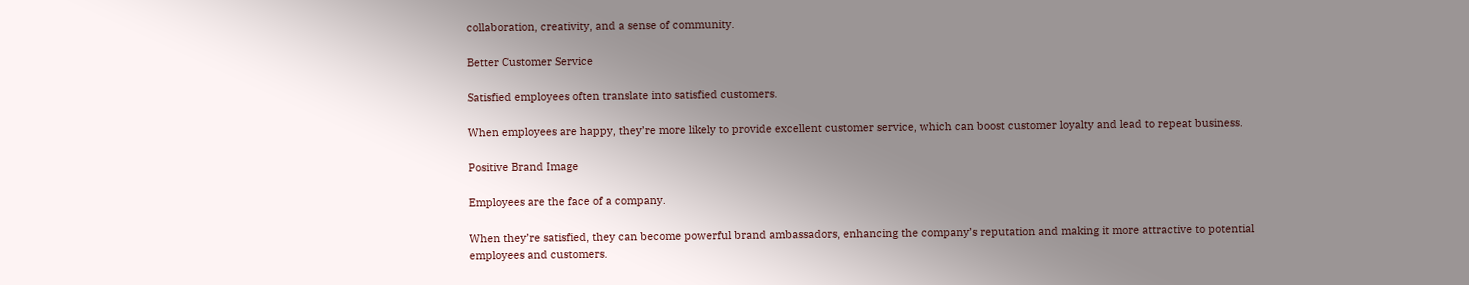collaboration, creativity, and a sense of community.

Better Customer Service

Satisfied employees often translate into satisfied customers.

When employees are happy, they’re more likely to provide excellent customer service, which can boost customer loyalty and lead to repeat business.

Positive Brand Image

Employees are the face of a company.

When they’re satisfied, they can become powerful brand ambassadors, enhancing the company’s reputation and making it more attractive to potential employees and customers.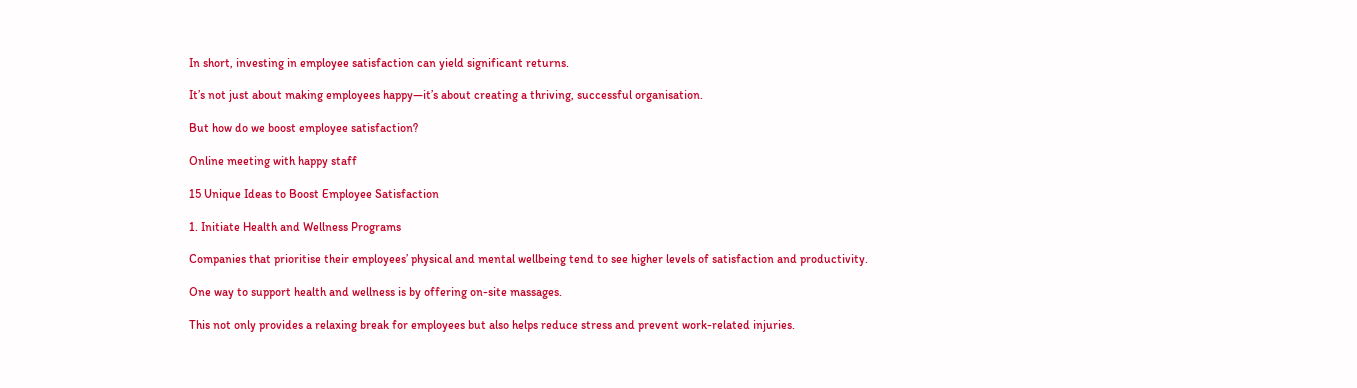In short, investing in employee satisfaction can yield significant returns.

It’s not just about making employees happy—it’s about creating a thriving, successful organisation.

But how do we boost employee satisfaction?

Online meeting with happy staff

15 Unique Ideas to Boost Employee Satisfaction

1. Initiate Health and Wellness Programs

Companies that prioritise their employees’ physical and mental wellbeing tend to see higher levels of satisfaction and productivity.

One way to support health and wellness is by offering on-site massages.

This not only provides a relaxing break for employees but also helps reduce stress and prevent work-related injuries.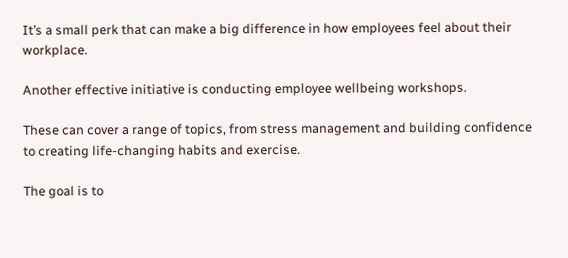It’s a small perk that can make a big difference in how employees feel about their workplace.

Another effective initiative is conducting employee wellbeing workshops.

These can cover a range of topics, from stress management and building confidence to creating life-changing habits and exercise.

The goal is to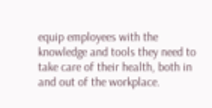equip employees with the knowledge and tools they need to take care of their health, both in and out of the workplace.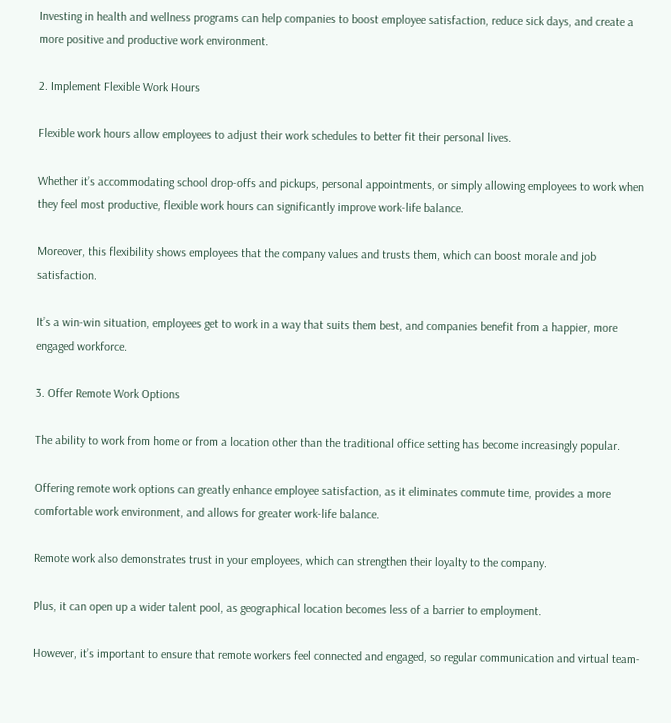Investing in health and wellness programs can help companies to boost employee satisfaction, reduce sick days, and create a more positive and productive work environment.

2. Implement Flexible Work Hours

Flexible work hours allow employees to adjust their work schedules to better fit their personal lives.

Whether it’s accommodating school drop-offs and pickups, personal appointments, or simply allowing employees to work when they feel most productive, flexible work hours can significantly improve work-life balance.

Moreover, this flexibility shows employees that the company values and trusts them, which can boost morale and job satisfaction.

It’s a win-win situation, employees get to work in a way that suits them best, and companies benefit from a happier, more engaged workforce.

3. Offer Remote Work Options

The ability to work from home or from a location other than the traditional office setting has become increasingly popular.

Offering remote work options can greatly enhance employee satisfaction, as it eliminates commute time, provides a more comfortable work environment, and allows for greater work-life balance.

Remote work also demonstrates trust in your employees, which can strengthen their loyalty to the company.

Plus, it can open up a wider talent pool, as geographical location becomes less of a barrier to employment.

However, it’s important to ensure that remote workers feel connected and engaged, so regular communication and virtual team-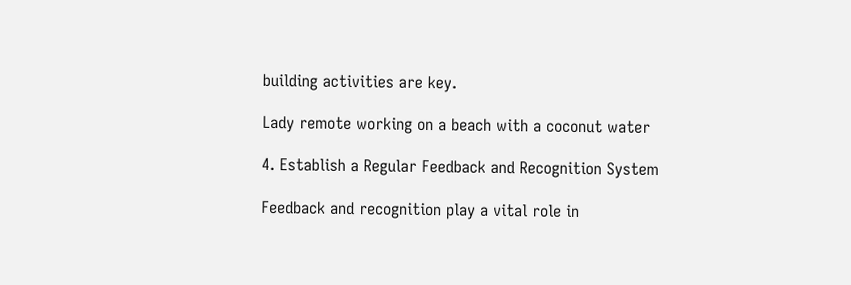building activities are key.

Lady remote working on a beach with a coconut water

4. Establish a Regular Feedback and Recognition System

Feedback and recognition play a vital role in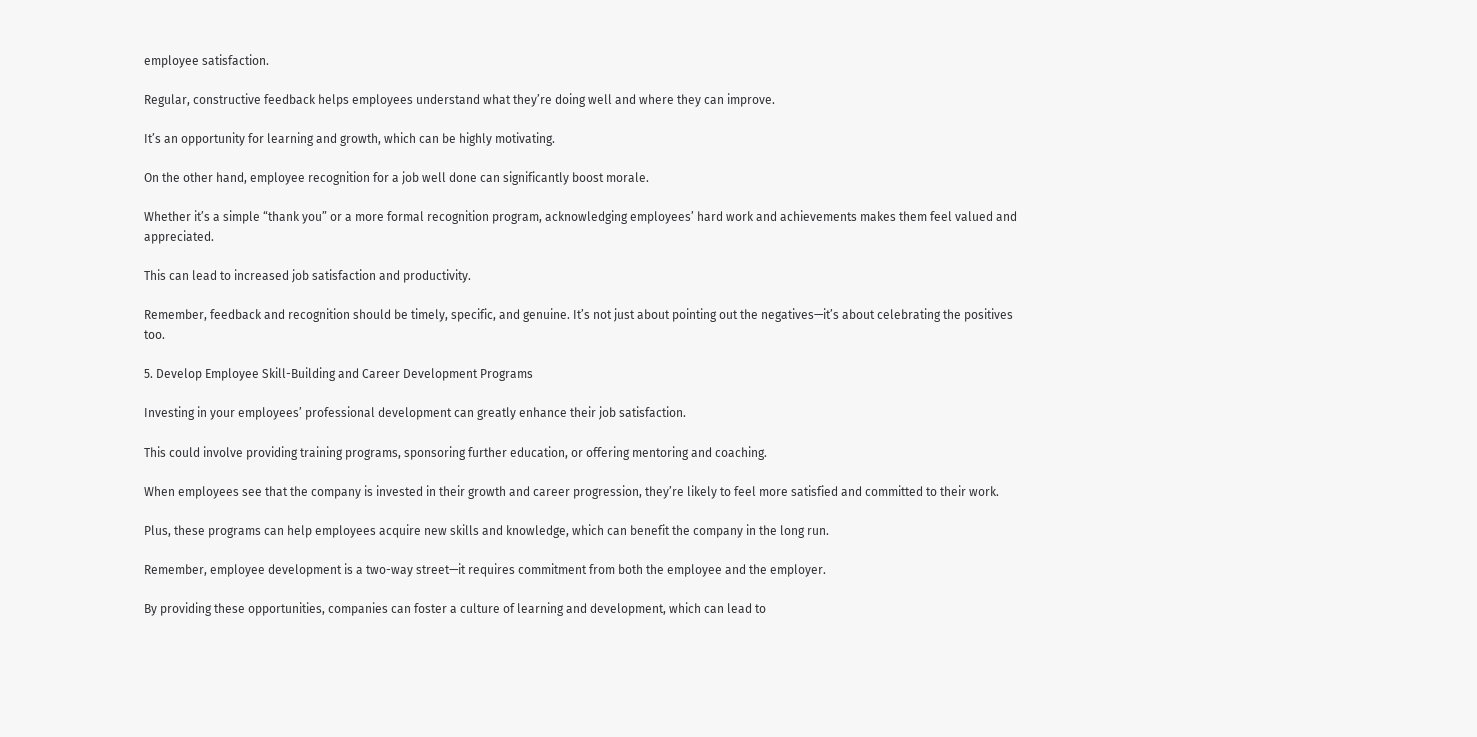employee satisfaction.

Regular, constructive feedback helps employees understand what they’re doing well and where they can improve.

It’s an opportunity for learning and growth, which can be highly motivating.

On the other hand, employee recognition for a job well done can significantly boost morale.

Whether it’s a simple “thank you” or a more formal recognition program, acknowledging employees’ hard work and achievements makes them feel valued and appreciated.

This can lead to increased job satisfaction and productivity.

Remember, feedback and recognition should be timely, specific, and genuine. It’s not just about pointing out the negatives—it’s about celebrating the positives too.

5. Develop Employee Skill-Building and Career Development Programs

Investing in your employees’ professional development can greatly enhance their job satisfaction.

This could involve providing training programs, sponsoring further education, or offering mentoring and coaching.

When employees see that the company is invested in their growth and career progression, they’re likely to feel more satisfied and committed to their work.

Plus, these programs can help employees acquire new skills and knowledge, which can benefit the company in the long run.

Remember, employee development is a two-way street—it requires commitment from both the employee and the employer.

By providing these opportunities, companies can foster a culture of learning and development, which can lead to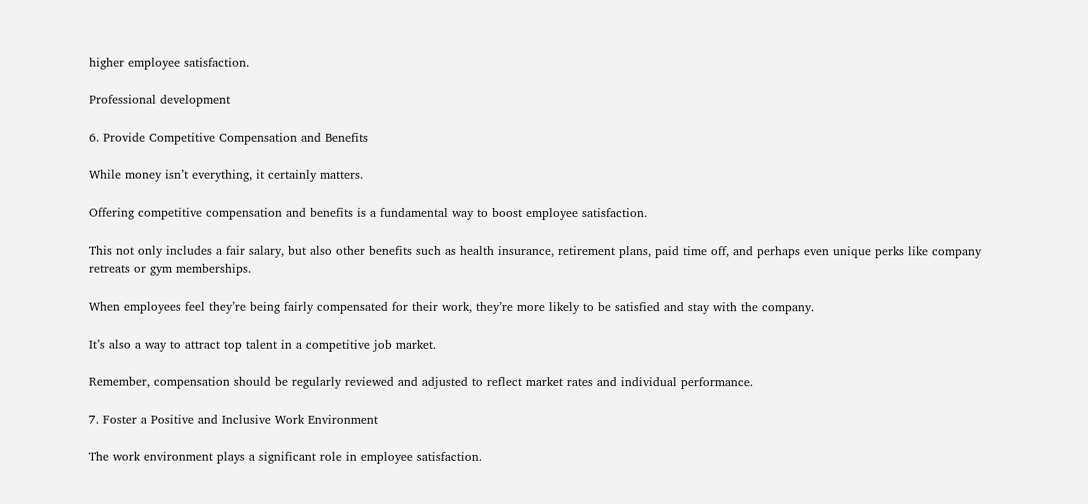higher employee satisfaction.

Professional development

6. Provide Competitive Compensation and Benefits

While money isn’t everything, it certainly matters.

Offering competitive compensation and benefits is a fundamental way to boost employee satisfaction.

This not only includes a fair salary, but also other benefits such as health insurance, retirement plans, paid time off, and perhaps even unique perks like company retreats or gym memberships.

When employees feel they’re being fairly compensated for their work, they’re more likely to be satisfied and stay with the company.

It’s also a way to attract top talent in a competitive job market.

Remember, compensation should be regularly reviewed and adjusted to reflect market rates and individual performance.

7. Foster a Positive and Inclusive Work Environment

The work environment plays a significant role in employee satisfaction.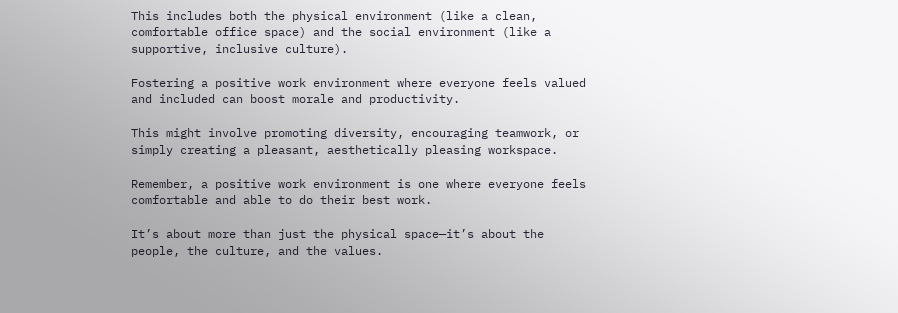This includes both the physical environment (like a clean, comfortable office space) and the social environment (like a supportive, inclusive culture).

Fostering a positive work environment where everyone feels valued and included can boost morale and productivity.

This might involve promoting diversity, encouraging teamwork, or simply creating a pleasant, aesthetically pleasing workspace.

Remember, a positive work environment is one where everyone feels comfortable and able to do their best work.

It’s about more than just the physical space—it’s about the people, the culture, and the values.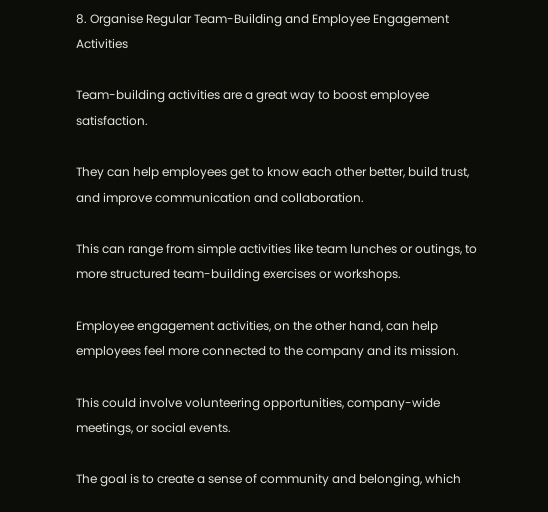8. Organise Regular Team-Building and Employee Engagement Activities

Team-building activities are a great way to boost employee satisfaction.

They can help employees get to know each other better, build trust, and improve communication and collaboration.

This can range from simple activities like team lunches or outings, to more structured team-building exercises or workshops.

Employee engagement activities, on the other hand, can help employees feel more connected to the company and its mission.

This could involve volunteering opportunities, company-wide meetings, or social events.

The goal is to create a sense of community and belonging, which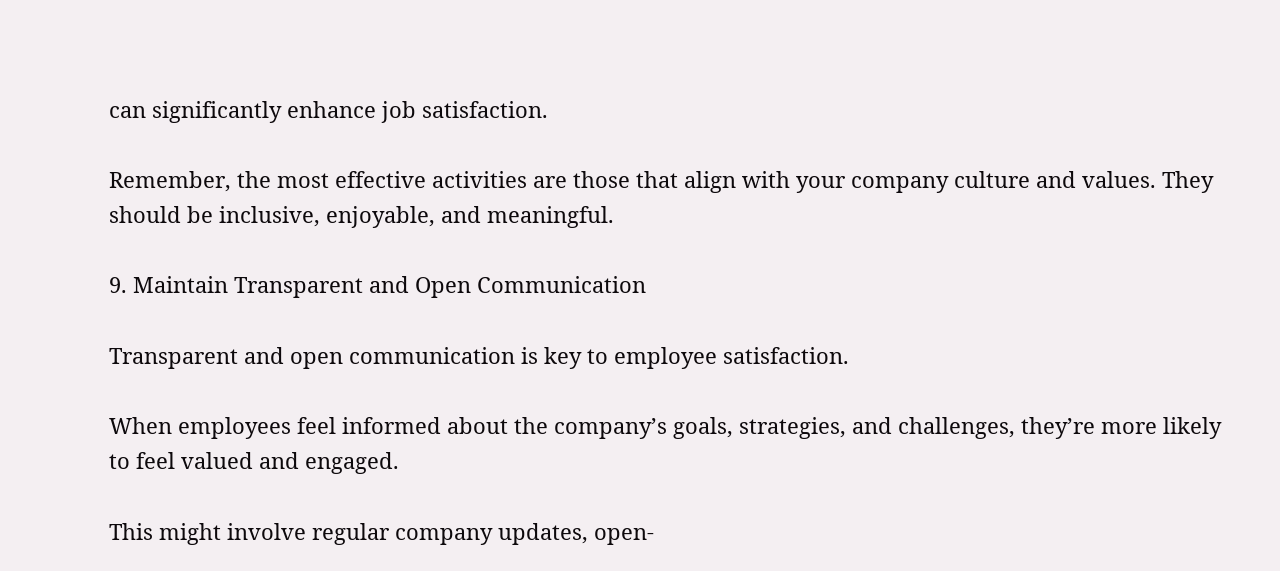can significantly enhance job satisfaction.

Remember, the most effective activities are those that align with your company culture and values. They should be inclusive, enjoyable, and meaningful.

9. Maintain Transparent and Open Communication

Transparent and open communication is key to employee satisfaction.

When employees feel informed about the company’s goals, strategies, and challenges, they’re more likely to feel valued and engaged.

This might involve regular company updates, open-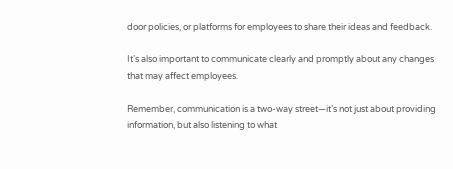door policies, or platforms for employees to share their ideas and feedback.

It’s also important to communicate clearly and promptly about any changes that may affect employees.

Remember, communication is a two-way street—it’s not just about providing information, but also listening to what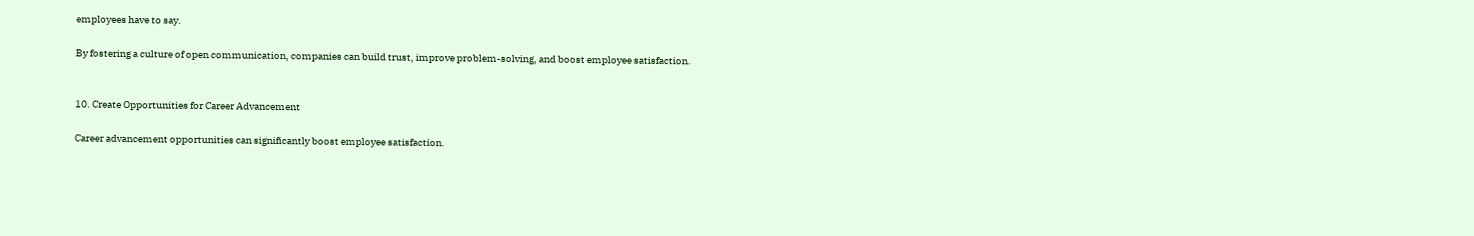employees have to say.

By fostering a culture of open communication, companies can build trust, improve problem-solving, and boost employee satisfaction.


10. Create Opportunities for Career Advancement

Career advancement opportunities can significantly boost employee satisfaction.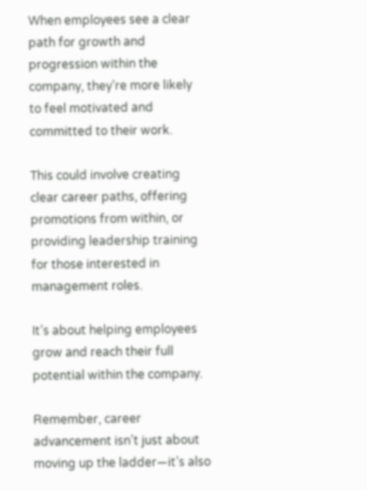When employees see a clear path for growth and progression within the company, they’re more likely to feel motivated and committed to their work.

This could involve creating clear career paths, offering promotions from within, or providing leadership training for those interested in management roles.

It’s about helping employees grow and reach their full potential within the company.

Remember, career advancement isn’t just about moving up the ladder—it’s also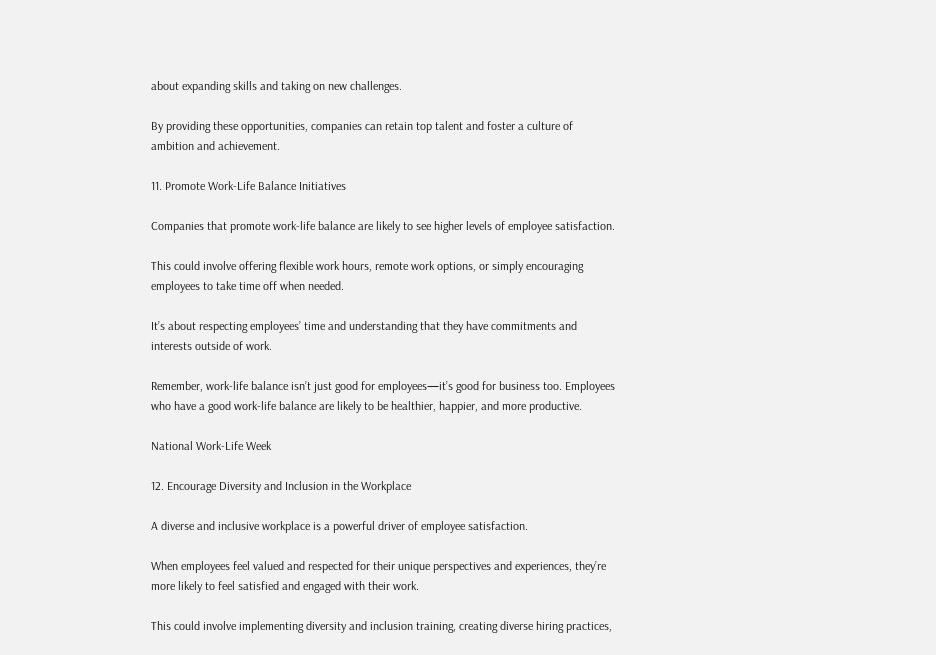about expanding skills and taking on new challenges.

By providing these opportunities, companies can retain top talent and foster a culture of ambition and achievement.

11. Promote Work-Life Balance Initiatives

Companies that promote work-life balance are likely to see higher levels of employee satisfaction.

This could involve offering flexible work hours, remote work options, or simply encouraging employees to take time off when needed.

It’s about respecting employees’ time and understanding that they have commitments and interests outside of work.

Remember, work-life balance isn’t just good for employees—it’s good for business too. Employees who have a good work-life balance are likely to be healthier, happier, and more productive.

National Work-Life Week

12. Encourage Diversity and Inclusion in the Workplace

A diverse and inclusive workplace is a powerful driver of employee satisfaction.

When employees feel valued and respected for their unique perspectives and experiences, they’re more likely to feel satisfied and engaged with their work.

This could involve implementing diversity and inclusion training, creating diverse hiring practices,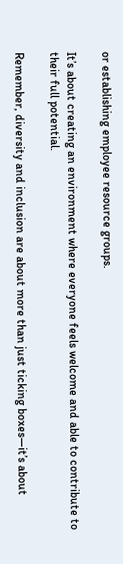or establishing employee resource groups.

It’s about creating an environment where everyone feels welcome and able to contribute to their full potential.

Remember, diversity and inclusion are about more than just ticking boxes—it’s about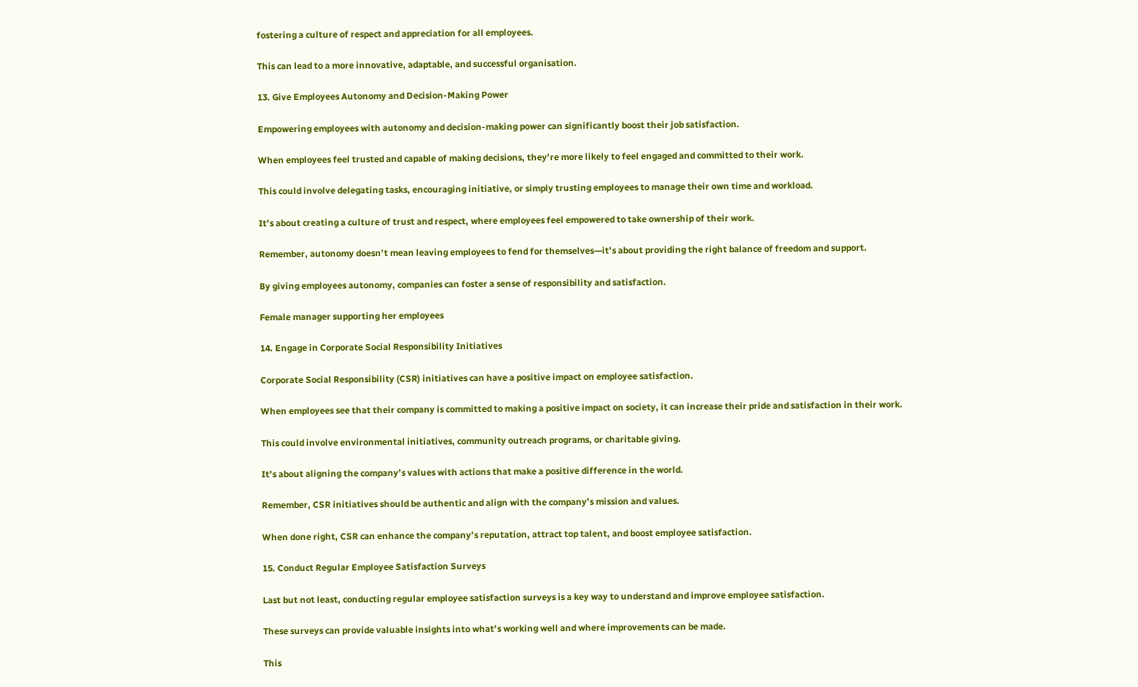fostering a culture of respect and appreciation for all employees.

This can lead to a more innovative, adaptable, and successful organisation.

13. Give Employees Autonomy and Decision-Making Power

Empowering employees with autonomy and decision-making power can significantly boost their job satisfaction.

When employees feel trusted and capable of making decisions, they’re more likely to feel engaged and committed to their work.

This could involve delegating tasks, encouraging initiative, or simply trusting employees to manage their own time and workload.

It’s about creating a culture of trust and respect, where employees feel empowered to take ownership of their work.

Remember, autonomy doesn’t mean leaving employees to fend for themselves—it’s about providing the right balance of freedom and support.

By giving employees autonomy, companies can foster a sense of responsibility and satisfaction.

Female manager supporting her employees

14. Engage in Corporate Social Responsibility Initiatives

Corporate Social Responsibility (CSR) initiatives can have a positive impact on employee satisfaction.

When employees see that their company is committed to making a positive impact on society, it can increase their pride and satisfaction in their work.

This could involve environmental initiatives, community outreach programs, or charitable giving.

It’s about aligning the company’s values with actions that make a positive difference in the world.

Remember, CSR initiatives should be authentic and align with the company’s mission and values.

When done right, CSR can enhance the company’s reputation, attract top talent, and boost employee satisfaction.

15. Conduct Regular Employee Satisfaction Surveys

Last but not least, conducting regular employee satisfaction surveys is a key way to understand and improve employee satisfaction.

These surveys can provide valuable insights into what’s working well and where improvements can be made.

This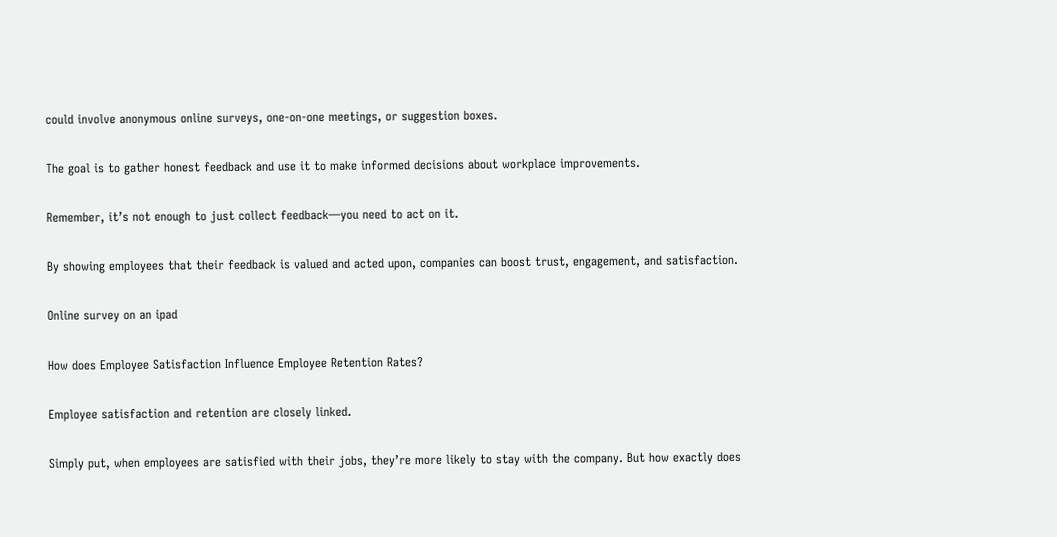could involve anonymous online surveys, one-on-one meetings, or suggestion boxes.

The goal is to gather honest feedback and use it to make informed decisions about workplace improvements.

Remember, it’s not enough to just collect feedback—you need to act on it.

By showing employees that their feedback is valued and acted upon, companies can boost trust, engagement, and satisfaction.

Online survey on an ipad

How does Employee Satisfaction Influence Employee Retention Rates?

Employee satisfaction and retention are closely linked.

Simply put, when employees are satisfied with their jobs, they’re more likely to stay with the company. But how exactly does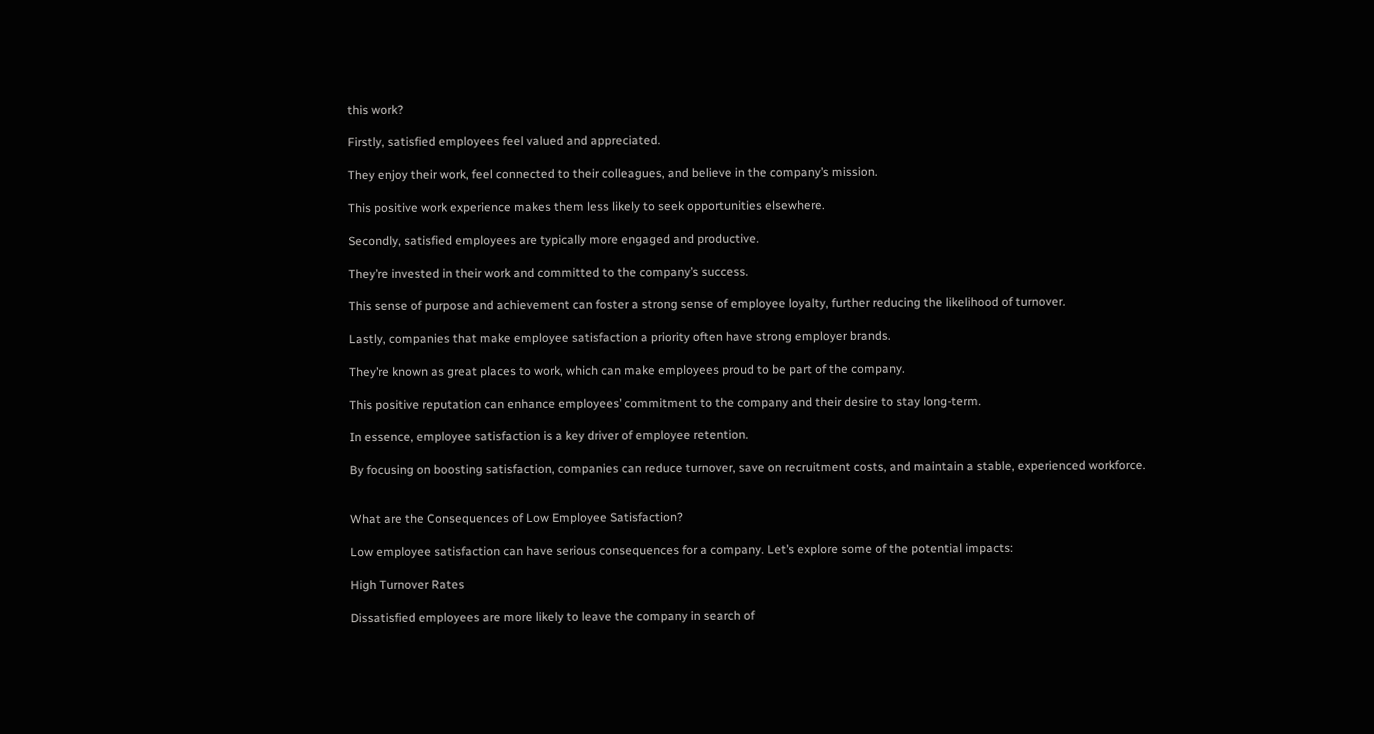this work?

Firstly, satisfied employees feel valued and appreciated.

They enjoy their work, feel connected to their colleagues, and believe in the company’s mission.

This positive work experience makes them less likely to seek opportunities elsewhere.

Secondly, satisfied employees are typically more engaged and productive.

They’re invested in their work and committed to the company’s success.

This sense of purpose and achievement can foster a strong sense of employee loyalty, further reducing the likelihood of turnover.

Lastly, companies that make employee satisfaction a priority often have strong employer brands.

They’re known as great places to work, which can make employees proud to be part of the company.

This positive reputation can enhance employees’ commitment to the company and their desire to stay long-term.

In essence, employee satisfaction is a key driver of employee retention.

By focusing on boosting satisfaction, companies can reduce turnover, save on recruitment costs, and maintain a stable, experienced workforce.


What are the Consequences of Low Employee Satisfaction?

Low employee satisfaction can have serious consequences for a company. Let’s explore some of the potential impacts:

High Turnover Rates

Dissatisfied employees are more likely to leave the company in search of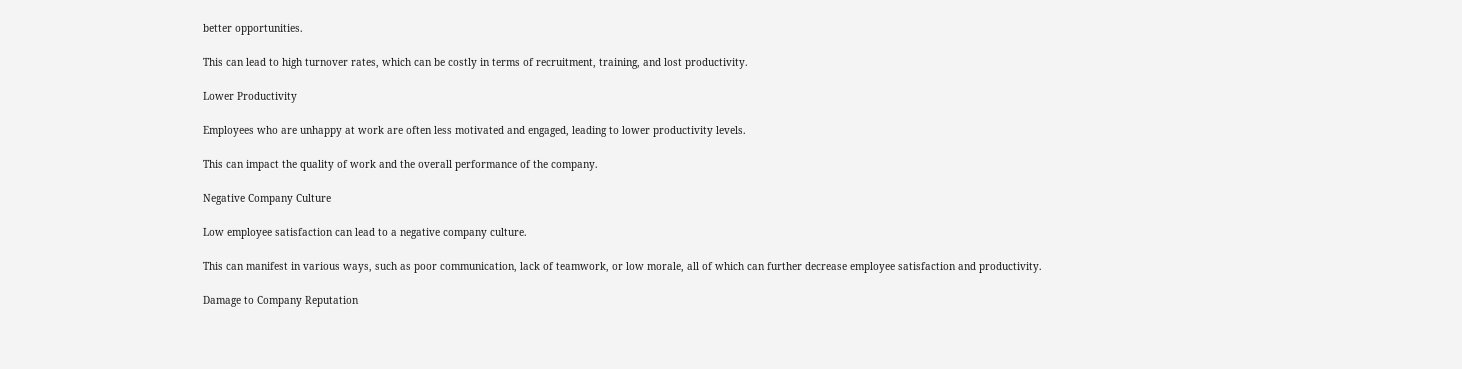better opportunities.

This can lead to high turnover rates, which can be costly in terms of recruitment, training, and lost productivity.

Lower Productivity

Employees who are unhappy at work are often less motivated and engaged, leading to lower productivity levels.

This can impact the quality of work and the overall performance of the company.

Negative Company Culture

Low employee satisfaction can lead to a negative company culture.

This can manifest in various ways, such as poor communication, lack of teamwork, or low morale, all of which can further decrease employee satisfaction and productivity.

Damage to Company Reputation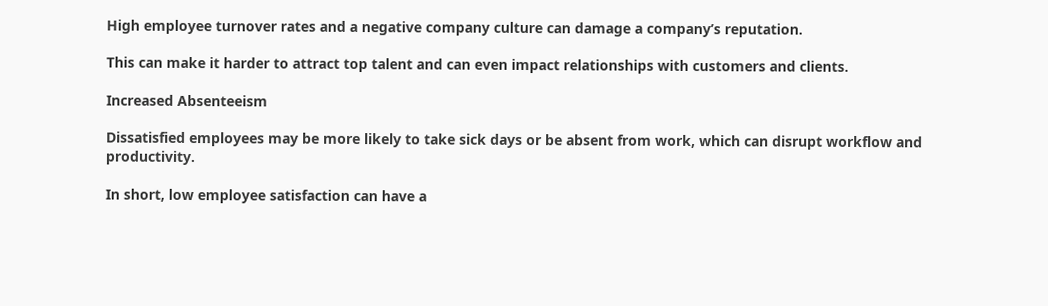High employee turnover rates and a negative company culture can damage a company’s reputation.

This can make it harder to attract top talent and can even impact relationships with customers and clients.

Increased Absenteeism

Dissatisfied employees may be more likely to take sick days or be absent from work, which can disrupt workflow and productivity.

In short, low employee satisfaction can have a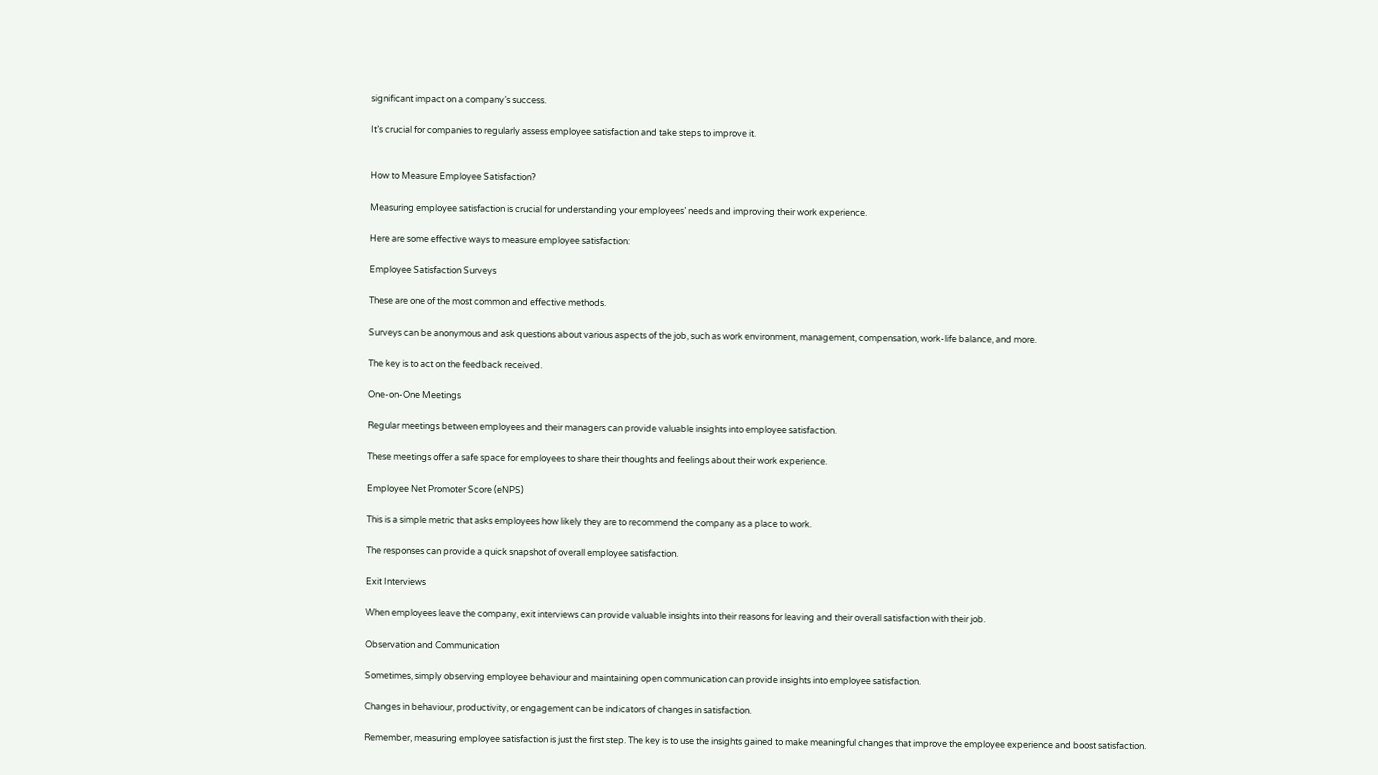significant impact on a company’s success.

It’s crucial for companies to regularly assess employee satisfaction and take steps to improve it.


How to Measure Employee Satisfaction?

Measuring employee satisfaction is crucial for understanding your employees’ needs and improving their work experience.

Here are some effective ways to measure employee satisfaction:

Employee Satisfaction Surveys

These are one of the most common and effective methods.

Surveys can be anonymous and ask questions about various aspects of the job, such as work environment, management, compensation, work-life balance, and more.

The key is to act on the feedback received.

One-on-One Meetings

Regular meetings between employees and their managers can provide valuable insights into employee satisfaction.

These meetings offer a safe space for employees to share their thoughts and feelings about their work experience.

Employee Net Promoter Score (eNPS)

This is a simple metric that asks employees how likely they are to recommend the company as a place to work.

The responses can provide a quick snapshot of overall employee satisfaction.

Exit Interviews

When employees leave the company, exit interviews can provide valuable insights into their reasons for leaving and their overall satisfaction with their job.

Observation and Communication

Sometimes, simply observing employee behaviour and maintaining open communication can provide insights into employee satisfaction.

Changes in behaviour, productivity, or engagement can be indicators of changes in satisfaction.

Remember, measuring employee satisfaction is just the first step. The key is to use the insights gained to make meaningful changes that improve the employee experience and boost satisfaction.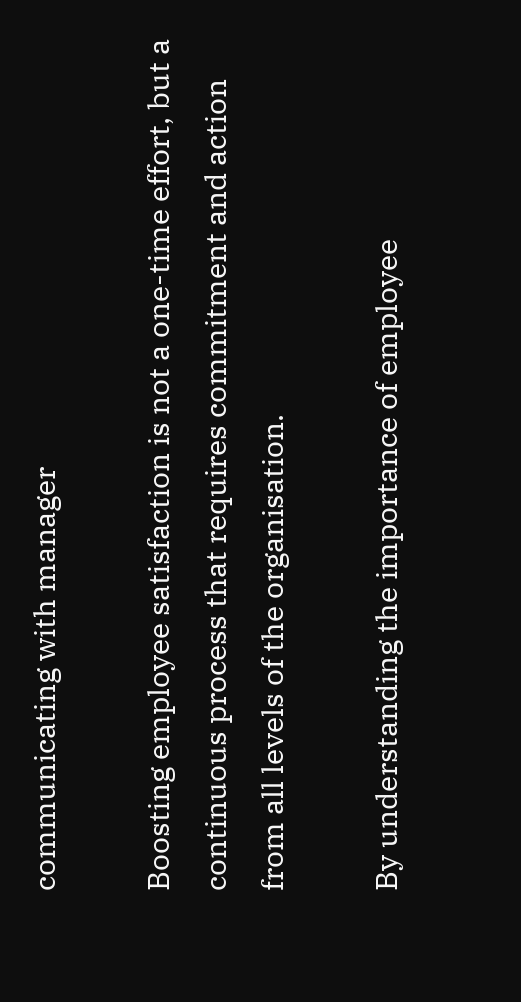communicating with manager

Boosting employee satisfaction is not a one-time effort, but a continuous process that requires commitment and action from all levels of the organisation.

By understanding the importance of employee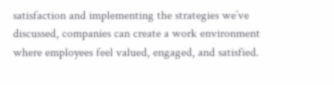satisfaction and implementing the strategies we’ve discussed, companies can create a work environment where employees feel valued, engaged, and satisfied.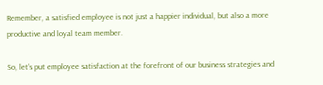Remember, a satisfied employee is not just a happier individual, but also a more productive and loyal team member.

So, let’s put employee satisfaction at the forefront of our business strategies and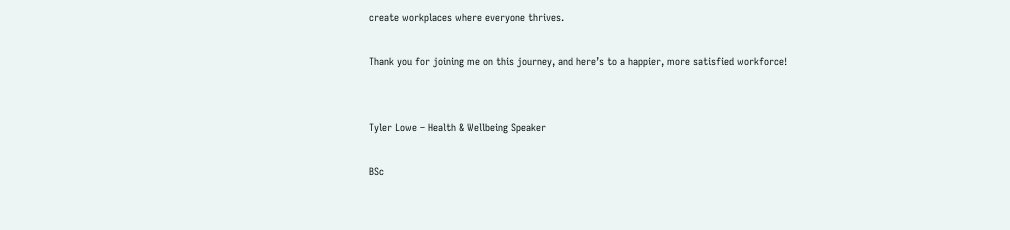create workplaces where everyone thrives.

Thank you for joining me on this journey, and here’s to a happier, more satisfied workforce!


Tyler Lowe – Health & Wellbeing Speaker

BSc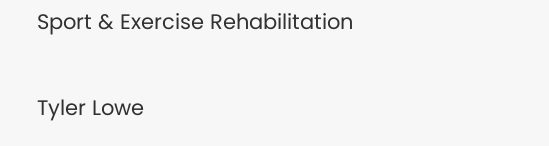Sport & Exercise Rehabilitation

Tyler Lowe